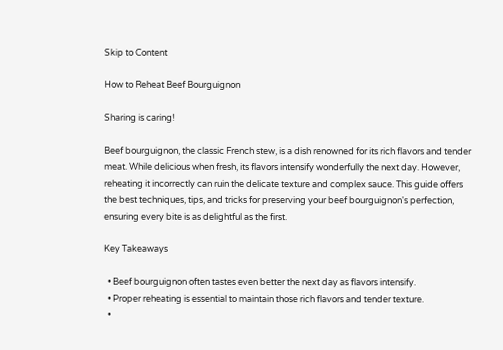Skip to Content

How to Reheat Beef Bourguignon

Sharing is caring!

Beef bourguignon, the classic French stew, is a dish renowned for its rich flavors and tender meat. While delicious when fresh, its flavors intensify wonderfully the next day. However, reheating it incorrectly can ruin the delicate texture and complex sauce. This guide offers the best techniques, tips, and tricks for preserving your beef bourguignon's perfection, ensuring every bite is as delightful as the first.

Key Takeaways

  • Beef bourguignon often tastes even better the next day as flavors intensify.
  • Proper reheating is essential to maintain those rich flavors and tender texture.
  •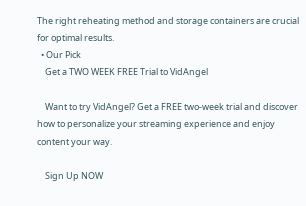The right reheating method and storage containers are crucial for optimal results.
  • Our Pick
    Get a TWO WEEK FREE Trial to VidAngel

    Want to try VidAngel? Get a FREE two-week trial and discover how to personalize your streaming experience and enjoy content your way.

    Sign Up NOW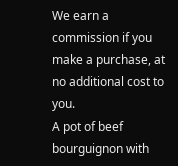We earn a commission if you make a purchase, at no additional cost to you.
A pot of beef bourguignon with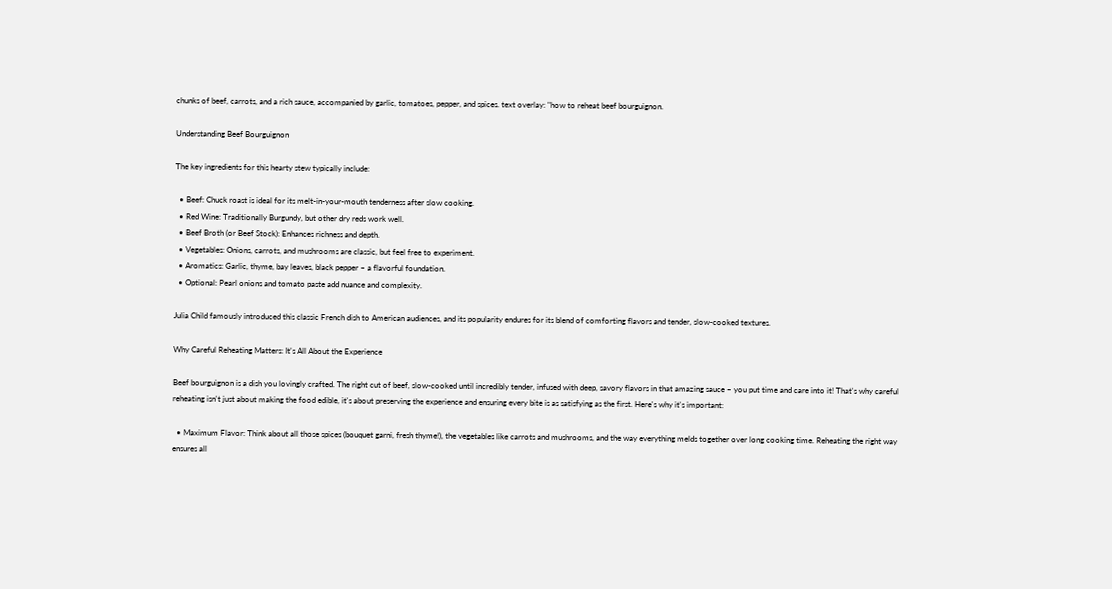chunks of beef, carrots, and a rich sauce, accompanied by garlic, tomatoes, pepper, and spices. text overlay: "how to reheat beef bourguignon.

Understanding Beef Bourguignon

The key ingredients for this hearty stew typically include:

  • Beef: Chuck roast is ideal for its melt-in-your-mouth tenderness after slow cooking.
  • Red Wine: Traditionally Burgundy, but other dry reds work well.
  • Beef Broth (or Beef Stock): Enhances richness and depth.
  • Vegetables: Onions, carrots, and mushrooms are classic, but feel free to experiment.
  • Aromatics: Garlic, thyme, bay leaves, black pepper – a flavorful foundation.
  • Optional: Pearl onions and tomato paste add nuance and complexity.

Julia Child famously introduced this classic French dish to American audiences, and its popularity endures for its blend of comforting flavors and tender, slow-cooked textures.

Why Careful Reheating Matters: It's All About the Experience

Beef bourguignon is a dish you lovingly crafted. The right cut of beef, slow-cooked until incredibly tender, infused with deep, savory flavors in that amazing sauce – you put time and care into it! That's why careful reheating isn't just about making the food edible, it's about preserving the experience and ensuring every bite is as satisfying as the first. Here's why it's important:

  • Maximum Flavor: Think about all those spices (bouquet garni, fresh thyme!), the vegetables like carrots and mushrooms, and the way everything melds together over long cooking time. Reheating the right way ensures all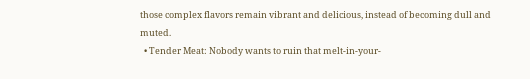those complex flavors remain vibrant and delicious, instead of becoming dull and muted.
  • Tender Meat: Nobody wants to ruin that melt-in-your-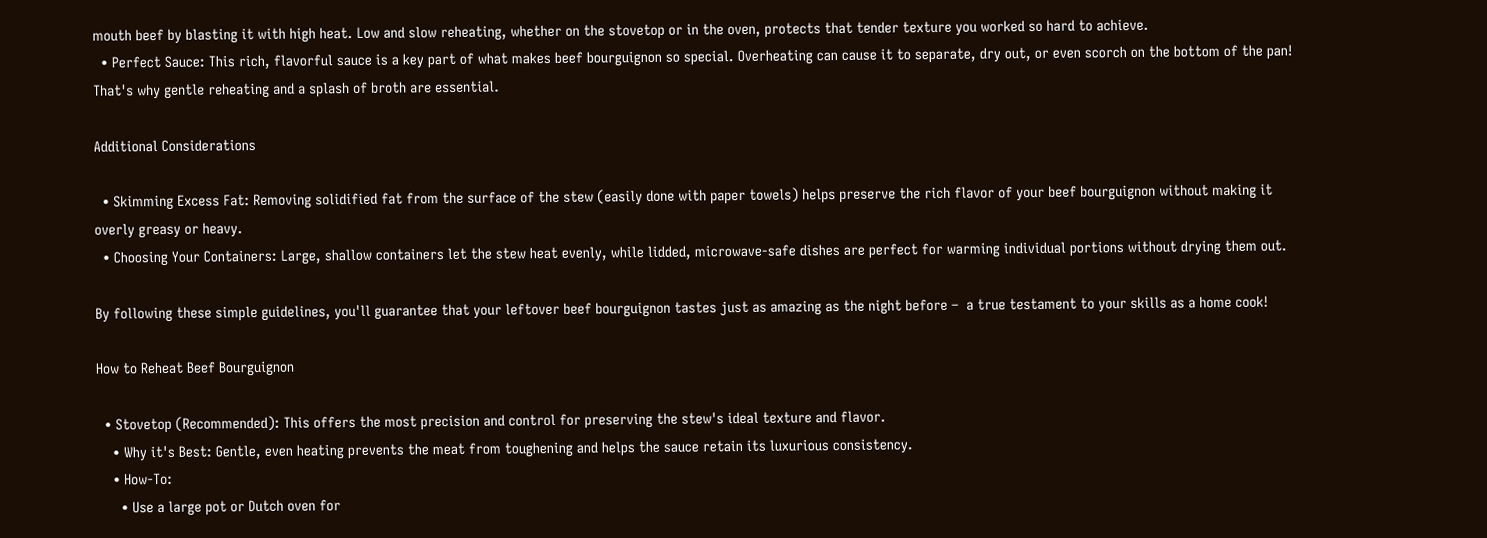mouth beef by blasting it with high heat. Low and slow reheating, whether on the stovetop or in the oven, protects that tender texture you worked so hard to achieve.
  • Perfect Sauce: This rich, flavorful sauce is a key part of what makes beef bourguignon so special. Overheating can cause it to separate, dry out, or even scorch on the bottom of the pan! That's why gentle reheating and a splash of broth are essential.

Additional Considerations

  • Skimming Excess Fat: Removing solidified fat from the surface of the stew (easily done with paper towels) helps preserve the rich flavor of your beef bourguignon without making it overly greasy or heavy.
  • Choosing Your Containers: Large, shallow containers let the stew heat evenly, while lidded, microwave-safe dishes are perfect for warming individual portions without drying them out.

By following these simple guidelines, you'll guarantee that your leftover beef bourguignon tastes just as amazing as the night before –  a true testament to your skills as a home cook!

How to Reheat Beef Bourguignon

  • Stovetop (Recommended): This offers the most precision and control for preserving the stew's ideal texture and flavor.
    • Why it's Best: Gentle, even heating prevents the meat from toughening and helps the sauce retain its luxurious consistency.
    • How-To:
      • Use a large pot or Dutch oven for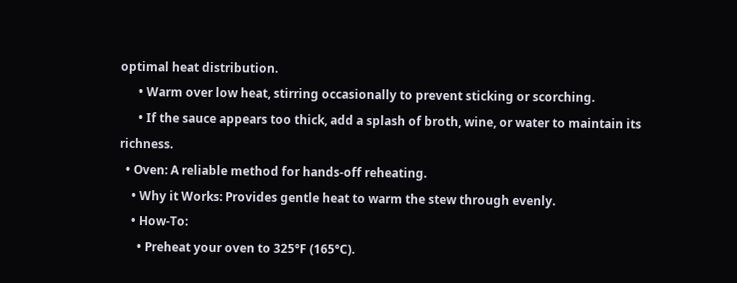optimal heat distribution.
      • Warm over low heat, stirring occasionally to prevent sticking or scorching.
      • If the sauce appears too thick, add a splash of broth, wine, or water to maintain its richness.
  • Oven: A reliable method for hands-off reheating.
    • Why it Works: Provides gentle heat to warm the stew through evenly.
    • How-To:
      • Preheat your oven to 325°F (165°C).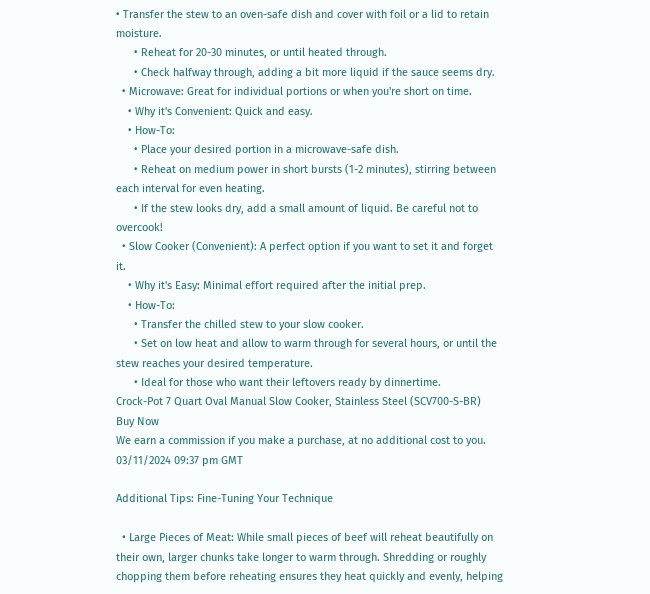• Transfer the stew to an oven-safe dish and cover with foil or a lid to retain moisture.
      • Reheat for 20-30 minutes, or until heated through.
      • Check halfway through, adding a bit more liquid if the sauce seems dry.
  • Microwave: Great for individual portions or when you're short on time.
    • Why it's Convenient: Quick and easy.
    • How-To:
      • Place your desired portion in a microwave-safe dish.
      • Reheat on medium power in short bursts (1-2 minutes), stirring between each interval for even heating.
      • If the stew looks dry, add a small amount of liquid. Be careful not to overcook!
  • Slow Cooker (Convenient): A perfect option if you want to set it and forget it.
    • Why it's Easy: Minimal effort required after the initial prep.
    • How-To:
      • Transfer the chilled stew to your slow cooker.
      • Set on low heat and allow to warm through for several hours, or until the stew reaches your desired temperature.
      • Ideal for those who want their leftovers ready by dinnertime.
Crock-Pot 7 Quart Oval Manual Slow Cooker, Stainless Steel (SCV700-S-BR)
Buy Now
We earn a commission if you make a purchase, at no additional cost to you.
03/11/2024 09:37 pm GMT

Additional Tips: Fine-Tuning Your Technique

  • Large Pieces of Meat: While small pieces of beef will reheat beautifully on their own, larger chunks take longer to warm through. Shredding or roughly chopping them before reheating ensures they heat quickly and evenly, helping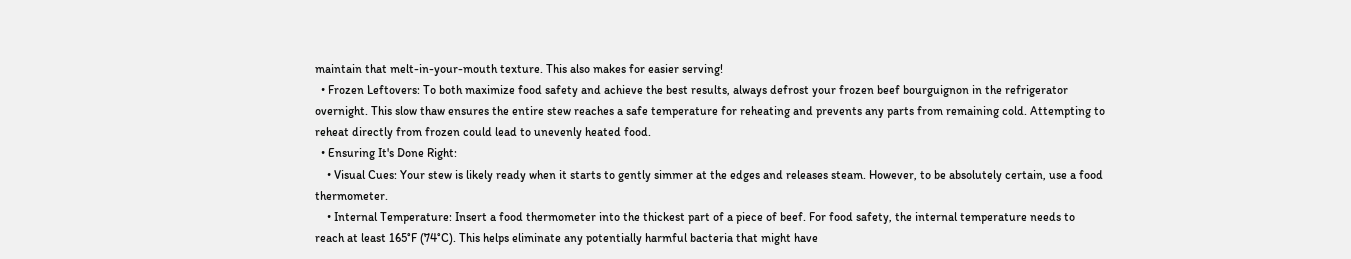maintain that melt-in-your-mouth texture. This also makes for easier serving!
  • Frozen Leftovers: To both maximize food safety and achieve the best results, always defrost your frozen beef bourguignon in the refrigerator overnight. This slow thaw ensures the entire stew reaches a safe temperature for reheating and prevents any parts from remaining cold. Attempting to reheat directly from frozen could lead to unevenly heated food.
  • Ensuring It's Done Right:
    • Visual Cues: Your stew is likely ready when it starts to gently simmer at the edges and releases steam. However, to be absolutely certain, use a food thermometer.
    • Internal Temperature: Insert a food thermometer into the thickest part of a piece of beef. For food safety, the internal temperature needs to reach at least 165°F (74°C). This helps eliminate any potentially harmful bacteria that might have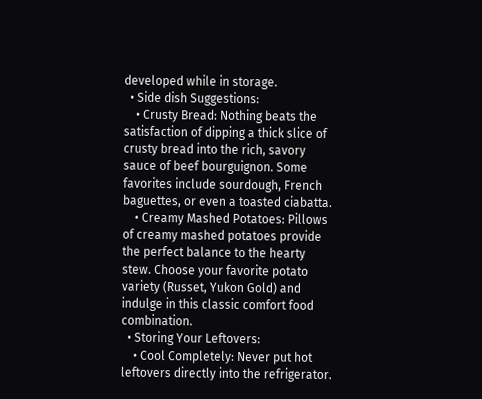developed while in storage.
  • Side dish Suggestions:
    • Crusty Bread: Nothing beats the satisfaction of dipping a thick slice of crusty bread into the rich, savory sauce of beef bourguignon. Some favorites include sourdough, French baguettes, or even a toasted ciabatta.
    • Creamy Mashed Potatoes: Pillows of creamy mashed potatoes provide the perfect balance to the hearty stew. Choose your favorite potato variety (Russet, Yukon Gold) and indulge in this classic comfort food combination.
  • Storing Your Leftovers:
    • Cool Completely: Never put hot leftovers directly into the refrigerator.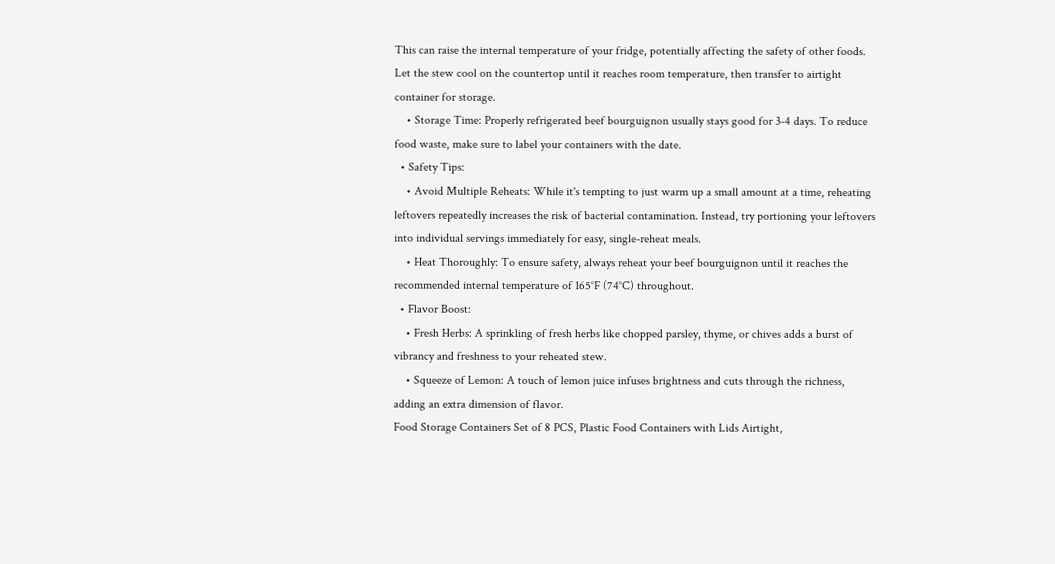This can raise the internal temperature of your fridge, potentially affecting the safety of other foods. Let the stew cool on the countertop until it reaches room temperature, then transfer to airtight container for storage.
    • Storage Time: Properly refrigerated beef bourguignon usually stays good for 3-4 days. To reduce food waste, make sure to label your containers with the date.
  • Safety Tips:
    • Avoid Multiple Reheats: While it's tempting to just warm up a small amount at a time, reheating leftovers repeatedly increases the risk of bacterial contamination. Instead, try portioning your leftovers into individual servings immediately for easy, single-reheat meals.
    • Heat Thoroughly: To ensure safety, always reheat your beef bourguignon until it reaches the recommended internal temperature of 165°F (74°C) throughout.
  • Flavor Boost:
    • Fresh Herbs: A sprinkling of fresh herbs like chopped parsley, thyme, or chives adds a burst of vibrancy and freshness to your reheated stew.
    • Squeeze of Lemon: A touch of lemon juice infuses brightness and cuts through the richness, adding an extra dimension of flavor.
Food Storage Containers Set of 8 PCS, Plastic Food Containers with Lids Airtight,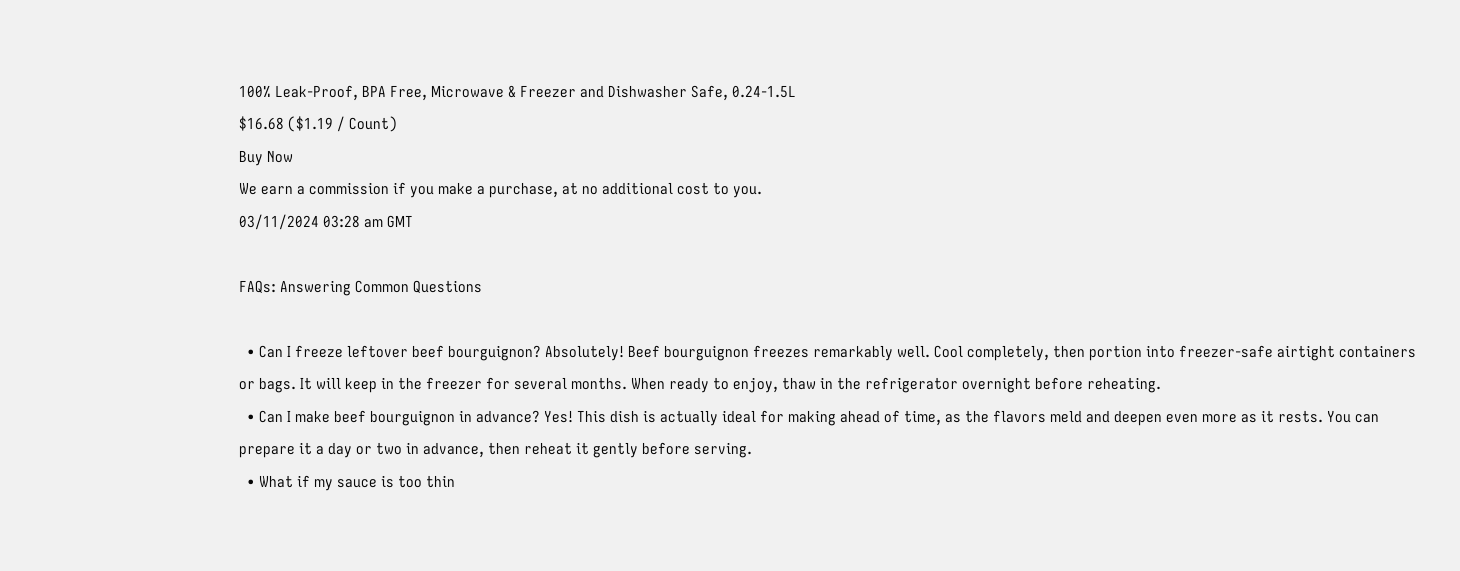100% Leak-Proof, BPA Free, Microwave & Freezer and Dishwasher Safe, 0.24-1.5L
$16.68 ($1.19 / Count)
Buy Now
We earn a commission if you make a purchase, at no additional cost to you.
03/11/2024 03:28 am GMT

FAQs: Answering Common Questions

  • Can I freeze leftover beef bourguignon? Absolutely! Beef bourguignon freezes remarkably well. Cool completely, then portion into freezer-safe airtight containers or bags. It will keep in the freezer for several months. When ready to enjoy, thaw in the refrigerator overnight before reheating.
  • Can I make beef bourguignon in advance? Yes! This dish is actually ideal for making ahead of time, as the flavors meld and deepen even more as it rests. You can prepare it a day or two in advance, then reheat it gently before serving.
  • What if my sauce is too thin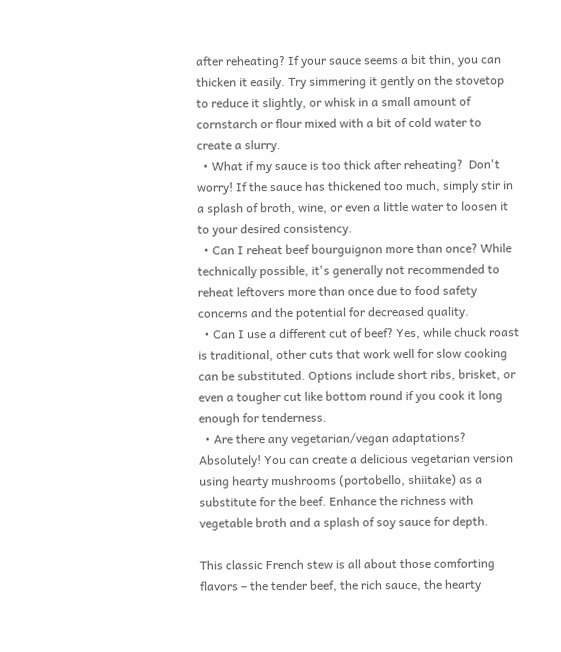after reheating? If your sauce seems a bit thin, you can thicken it easily. Try simmering it gently on the stovetop to reduce it slightly, or whisk in a small amount of cornstarch or flour mixed with a bit of cold water to create a slurry.
  • What if my sauce is too thick after reheating?  Don't worry! If the sauce has thickened too much, simply stir in a splash of broth, wine, or even a little water to loosen it to your desired consistency.
  • Can I reheat beef bourguignon more than once? While technically possible, it's generally not recommended to reheat leftovers more than once due to food safety concerns and the potential for decreased quality.
  • Can I use a different cut of beef? Yes, while chuck roast is traditional, other cuts that work well for slow cooking can be substituted. Options include short ribs, brisket, or even a tougher cut like bottom round if you cook it long enough for tenderness.
  • Are there any vegetarian/vegan adaptations? Absolutely! You can create a delicious vegetarian version using hearty mushrooms (portobello, shiitake) as a substitute for the beef. Enhance the richness with vegetable broth and a splash of soy sauce for depth.

This classic French stew is all about those comforting flavors – the tender beef, the rich sauce, the hearty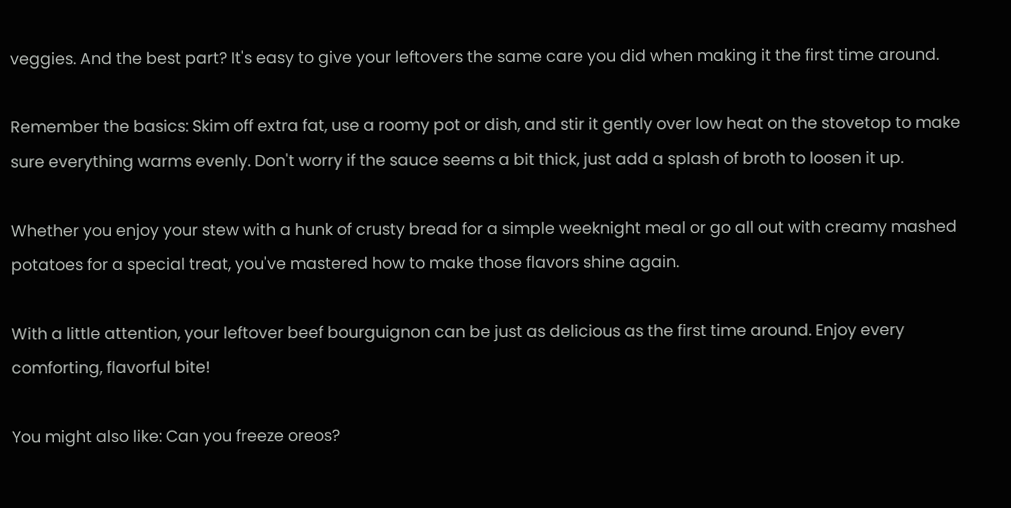veggies. And the best part? It's easy to give your leftovers the same care you did when making it the first time around.

Remember the basics: Skim off extra fat, use a roomy pot or dish, and stir it gently over low heat on the stovetop to make sure everything warms evenly. Don't worry if the sauce seems a bit thick, just add a splash of broth to loosen it up.

Whether you enjoy your stew with a hunk of crusty bread for a simple weeknight meal or go all out with creamy mashed potatoes for a special treat, you've mastered how to make those flavors shine again.

With a little attention, your leftover beef bourguignon can be just as delicious as the first time around. Enjoy every comforting, flavorful bite!

You might also like: Can you freeze oreos?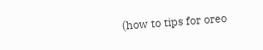(how to tips for oreo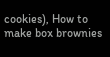cookies), How to make box brownies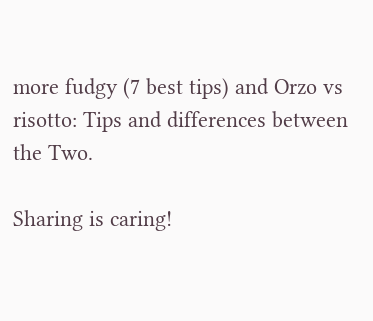more fudgy (7 best tips) and Orzo vs risotto: Tips and differences between the Two.

Sharing is caring!